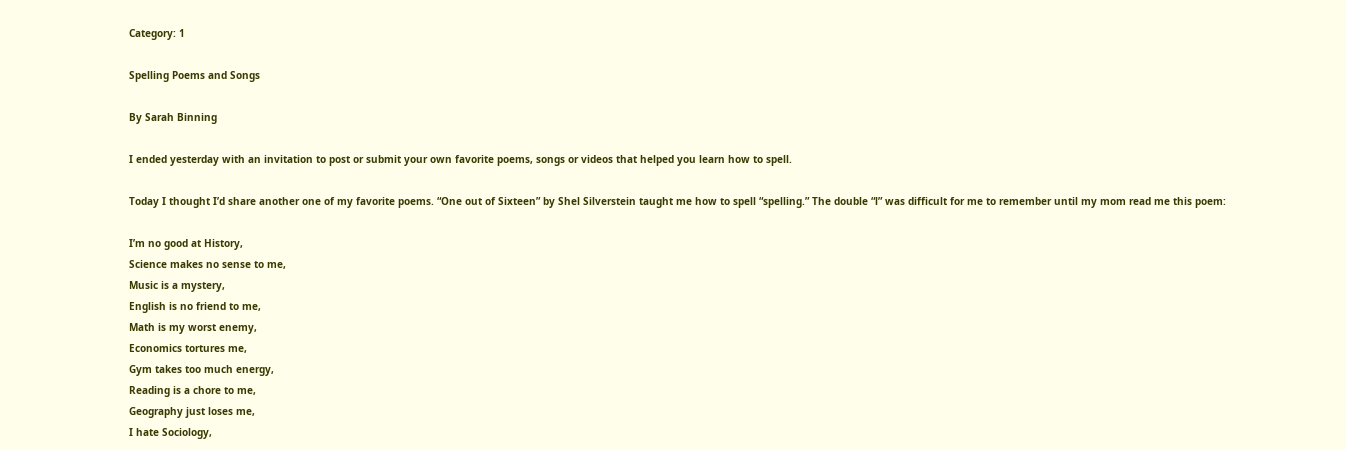Category: 1

Spelling Poems and Songs

By Sarah Binning

I ended yesterday with an invitation to post or submit your own favorite poems, songs or videos that helped you learn how to spell.

Today I thought I’d share another one of my favorite poems. “One out of Sixteen” by Shel Silverstein taught me how to spell “spelling.” The double “l” was difficult for me to remember until my mom read me this poem:

I’m no good at History,
Science makes no sense to me,
Music is a mystery,
English is no friend to me,
Math is my worst enemy,
Economics tortures me,
Gym takes too much energy,
Reading is a chore to me,
Geography just loses me,
I hate Sociology,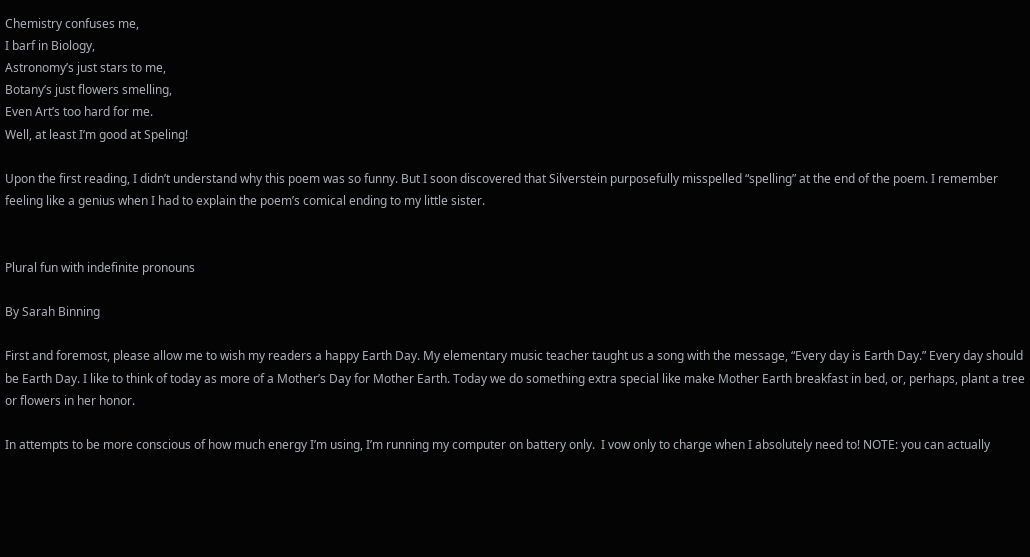Chemistry confuses me,
I barf in Biology,
Astronomy’s just stars to me,
Botany’s just flowers smelling,
Even Art’s too hard for me.
Well, at least I’m good at Speling!

Upon the first reading, I didn’t understand why this poem was so funny. But I soon discovered that Silverstein purposefully misspelled “spelling” at the end of the poem. I remember feeling like a genius when I had to explain the poem’s comical ending to my little sister.


Plural fun with indefinite pronouns

By Sarah Binning

First and foremost, please allow me to wish my readers a happy Earth Day. My elementary music teacher taught us a song with the message, “Every day is Earth Day.” Every day should be Earth Day. I like to think of today as more of a Mother’s Day for Mother Earth. Today we do something extra special like make Mother Earth breakfast in bed, or, perhaps, plant a tree or flowers in her honor.

In attempts to be more conscious of how much energy I’m using, I’m running my computer on battery only.  I vow only to charge when I absolutely need to! NOTE: you can actually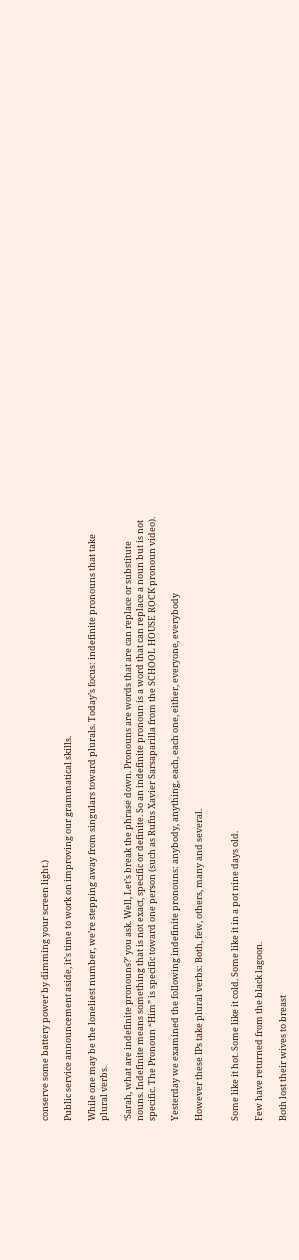conserve some battery power by dimming your screen light.)

Public service announcement aside, it’s time to work on improving our grammatical skills.

While one may be the loneliest number, we’re stepping away from singulars toward plurals. Today’s focus: indefinite pronouns that take plural verbs.

‘Sarah, what are indefinite pronouns?’ you ask. Well, Let’s break the phrase down. Pronouns are words that are can replace or substitute nouns. Indefinite means something that is not exact, specific or definite. So an indefinite pronoun is a word that can replace a noun but is not specific. The Pronoun “Him” is specific toward one person (such as Rufus Xavier Sarsaparilla from the SCHOOL HOUSE ROCK pronoun video).

Yesterday we examined the following indefinite pronouns: anybody, anything, each, each one, either, everyone, everybody

However these IPs take plural verbs: Both, few, others, many and several.


Some like it hot. Some like it cold. Some like it in a pot nine days old.

Few have returned from the black lagoon.

Both lost their wives to breast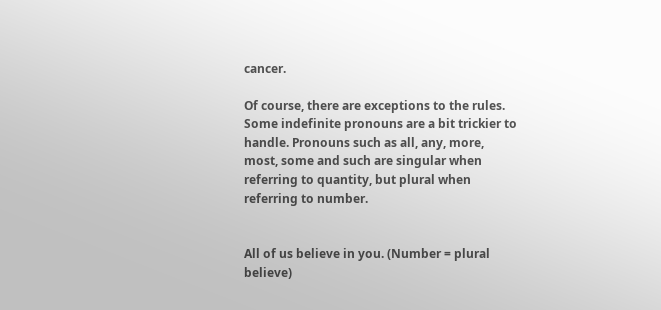cancer.

Of course, there are exceptions to the rules. Some indefinite pronouns are a bit trickier to handle. Pronouns such as all, any, more, most, some and such are singular when referring to quantity, but plural when referring to number.


All of us believe in you. (Number = plural believe)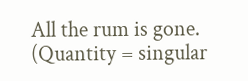All the rum is gone. (Quantity = singular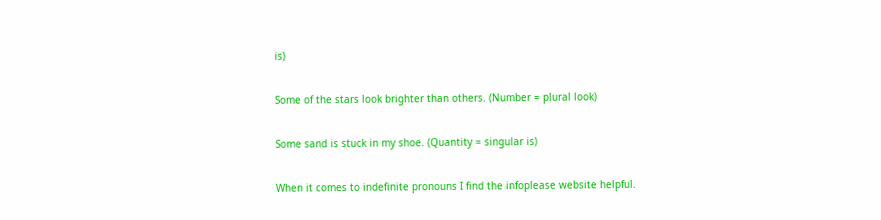is)

Some of the stars look brighter than others. (Number = plural look)

Some sand is stuck in my shoe. (Quantity = singular is)

When it comes to indefinite pronouns I find the infoplease website helpful.